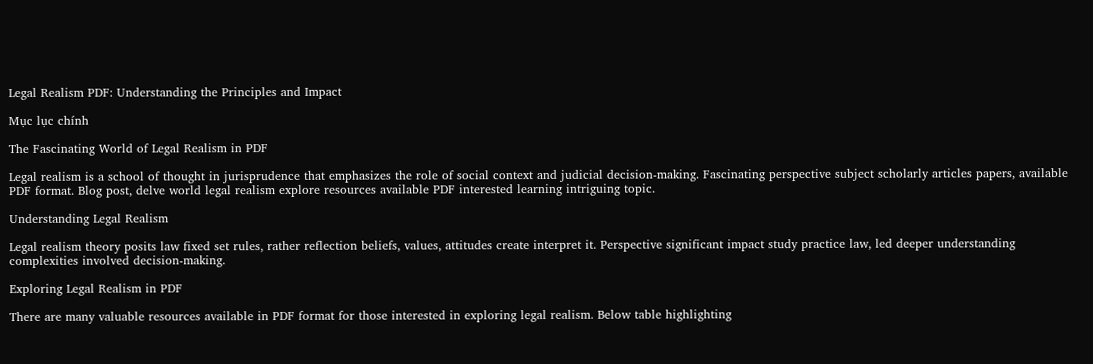Legal Realism PDF: Understanding the Principles and Impact

Mục lục chính

The Fascinating World of Legal Realism in PDF

Legal realism is a school of thought in jurisprudence that emphasizes the role of social context and judicial decision-making. Fascinating perspective subject scholarly articles papers, available PDF format. Blog post, delve world legal realism explore resources available PDF interested learning intriguing topic.

Understanding Legal Realism

Legal realism theory posits law fixed set rules, rather reflection beliefs, values, attitudes create interpret it. Perspective significant impact study practice law, led deeper understanding complexities involved decision-making.

Exploring Legal Realism in PDF

There are many valuable resources available in PDF format for those interested in exploring legal realism. Below table highlighting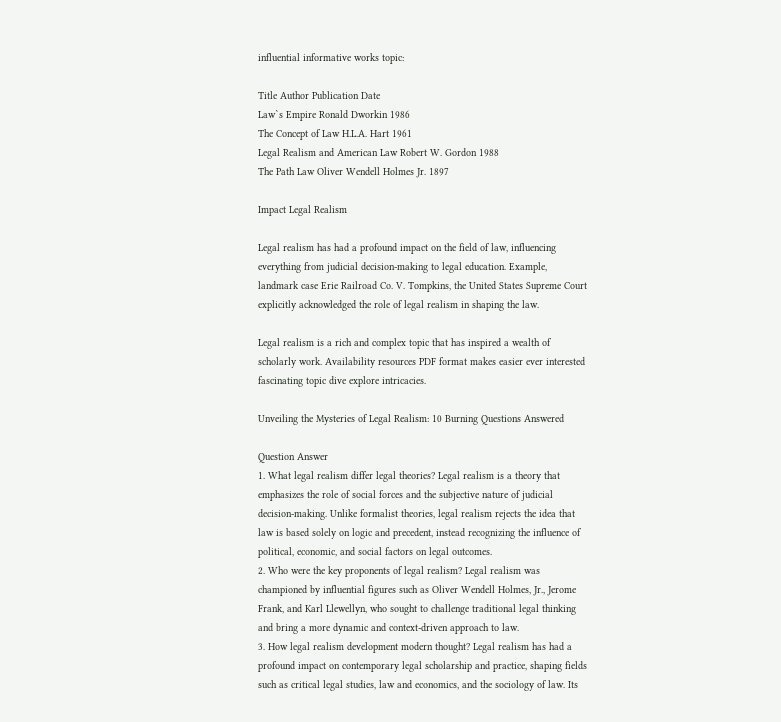influential informative works topic:

Title Author Publication Date
Law`s Empire Ronald Dworkin 1986
The Concept of Law H.L.A. Hart 1961
Legal Realism and American Law Robert W. Gordon 1988
The Path Law Oliver Wendell Holmes Jr. 1897

Impact Legal Realism

Legal realism has had a profound impact on the field of law, influencing everything from judicial decision-making to legal education. Example, landmark case Erie Railroad Co. V. Tompkins, the United States Supreme Court explicitly acknowledged the role of legal realism in shaping the law.

Legal realism is a rich and complex topic that has inspired a wealth of scholarly work. Availability resources PDF format makes easier ever interested fascinating topic dive explore intricacies.

Unveiling the Mysteries of Legal Realism: 10 Burning Questions Answered

Question Answer
1. What legal realism differ legal theories? Legal realism is a theory that emphasizes the role of social forces and the subjective nature of judicial decision-making. Unlike formalist theories, legal realism rejects the idea that law is based solely on logic and precedent, instead recognizing the influence of political, economic, and social factors on legal outcomes.
2. Who were the key proponents of legal realism? Legal realism was championed by influential figures such as Oliver Wendell Holmes, Jr., Jerome Frank, and Karl Llewellyn, who sought to challenge traditional legal thinking and bring a more dynamic and context-driven approach to law.
3. How legal realism development modern thought? Legal realism has had a profound impact on contemporary legal scholarship and practice, shaping fields such as critical legal studies, law and economics, and the sociology of law. Its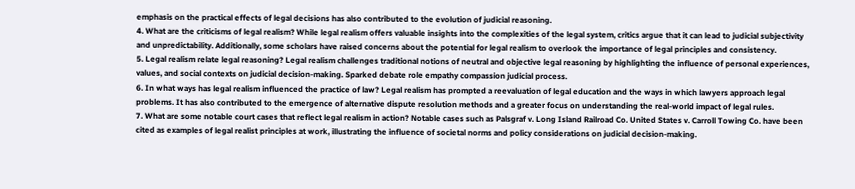emphasis on the practical effects of legal decisions has also contributed to the evolution of judicial reasoning.
4. What are the criticisms of legal realism? While legal realism offers valuable insights into the complexities of the legal system, critics argue that it can lead to judicial subjectivity and unpredictability. Additionally, some scholars have raised concerns about the potential for legal realism to overlook the importance of legal principles and consistency.
5. Legal realism relate legal reasoning? Legal realism challenges traditional notions of neutral and objective legal reasoning by highlighting the influence of personal experiences, values, and social contexts on judicial decision-making. Sparked debate role empathy compassion judicial process.
6. In what ways has legal realism influenced the practice of law? Legal realism has prompted a reevaluation of legal education and the ways in which lawyers approach legal problems. It has also contributed to the emergence of alternative dispute resolution methods and a greater focus on understanding the real-world impact of legal rules.
7. What are some notable court cases that reflect legal realism in action? Notable cases such as Palsgraf v. Long Island Railroad Co. United States v. Carroll Towing Co. have been cited as examples of legal realist principles at work, illustrating the influence of societal norms and policy considerations on judicial decision-making.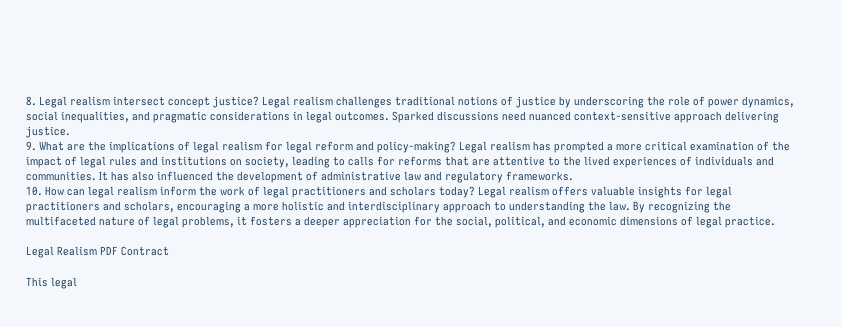8. Legal realism intersect concept justice? Legal realism challenges traditional notions of justice by underscoring the role of power dynamics, social inequalities, and pragmatic considerations in legal outcomes. Sparked discussions need nuanced context-sensitive approach delivering justice.
9. What are the implications of legal realism for legal reform and policy-making? Legal realism has prompted a more critical examination of the impact of legal rules and institutions on society, leading to calls for reforms that are attentive to the lived experiences of individuals and communities. It has also influenced the development of administrative law and regulatory frameworks.
10. How can legal realism inform the work of legal practitioners and scholars today? Legal realism offers valuable insights for legal practitioners and scholars, encouraging a more holistic and interdisciplinary approach to understanding the law. By recognizing the multifaceted nature of legal problems, it fosters a deeper appreciation for the social, political, and economic dimensions of legal practice.

Legal Realism PDF Contract

This legal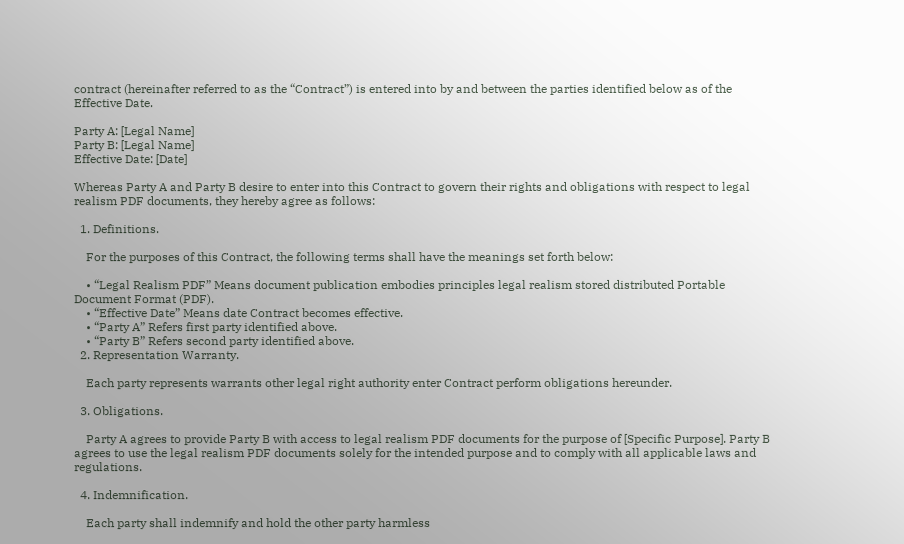contract (hereinafter referred to as the “Contract”) is entered into by and between the parties identified below as of the Effective Date.

Party A: [Legal Name]
Party B: [Legal Name]
Effective Date: [Date]

Whereas Party A and Party B desire to enter into this Contract to govern their rights and obligations with respect to legal realism PDF documents, they hereby agree as follows:

  1. Definitions.

    For the purposes of this Contract, the following terms shall have the meanings set forth below:

    • “Legal Realism PDF” Means document publication embodies principles legal realism stored distributed Portable Document Format (PDF).
    • “Effective Date” Means date Contract becomes effective.
    • “Party A” Refers first party identified above.
    • “Party B” Refers second party identified above.
  2. Representation Warranty.

    Each party represents warrants other legal right authority enter Contract perform obligations hereunder.

  3. Obligations.

    Party A agrees to provide Party B with access to legal realism PDF documents for the purpose of [Specific Purpose]. Party B agrees to use the legal realism PDF documents solely for the intended purpose and to comply with all applicable laws and regulations.

  4. Indemnification.

    Each party shall indemnify and hold the other party harmless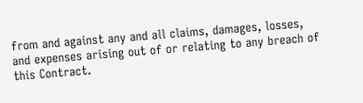from and against any and all claims, damages, losses, and expenses arising out of or relating to any breach of this Contract.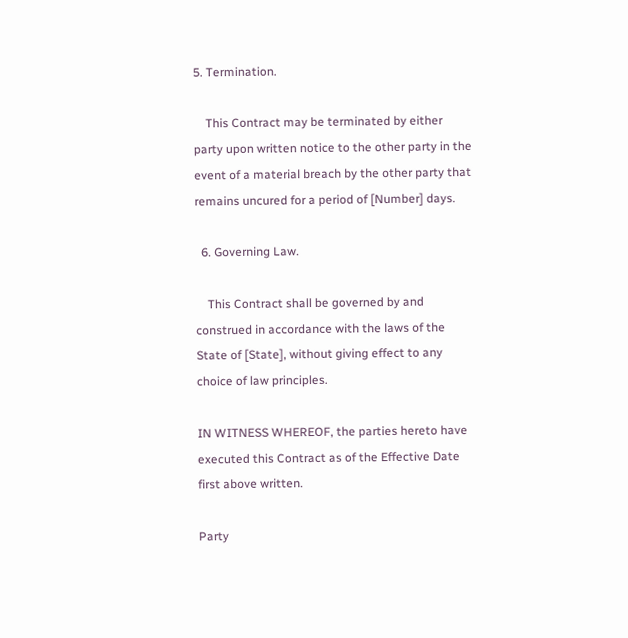5. Termination.

    This Contract may be terminated by either party upon written notice to the other party in the event of a material breach by the other party that remains uncured for a period of [Number] days.

  6. Governing Law.

    This Contract shall be governed by and construed in accordance with the laws of the State of [State], without giving effect to any choice of law principles.

IN WITNESS WHEREOF, the parties hereto have executed this Contract as of the Effective Date first above written.

Party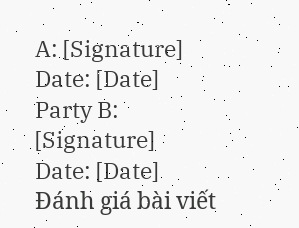A: [Signature]
Date: [Date]
Party B: [Signature]
Date: [Date]
Đánh giá bài viết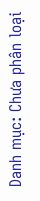Danh mục: Chưa phân loại